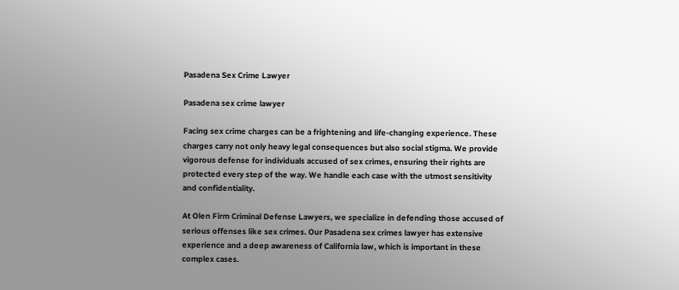Pasadena Sex Crime Lawyer

Pasadena sex crime lawyer

Facing sex crime charges can be a frightening and life-changing experience. These charges carry not only heavy legal consequences but also social stigma. We provide vigorous defense for individuals accused of sex crimes, ensuring their rights are protected every step of the way. We handle each case with the utmost sensitivity and confidentiality.

At Olen Firm Criminal Defense Lawyers, we specialize in defending those accused of serious offenses like sex crimes. Our Pasadena sex crimes lawyer has extensive experience and a deep awareness of California law, which is important in these complex cases.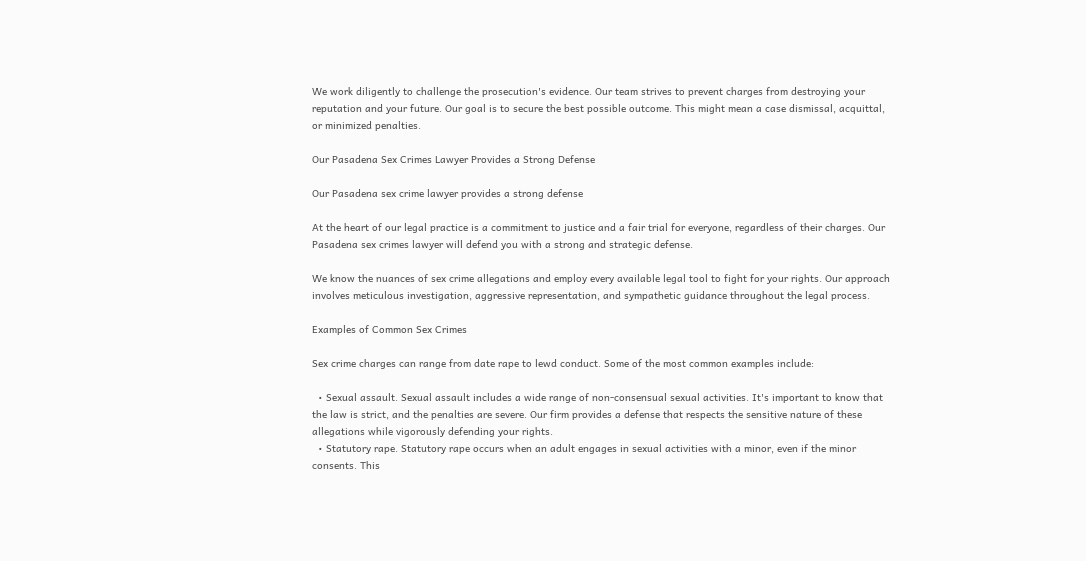We work diligently to challenge the prosecution's evidence. Our team strives to prevent charges from destroying your reputation and your future. Our goal is to secure the best possible outcome. This might mean a case dismissal, acquittal, or minimized penalties.

Our Pasadena Sex Crimes Lawyer Provides a Strong Defense

Our Pasadena sex crime lawyer provides a strong defense

At the heart of our legal practice is a commitment to justice and a fair trial for everyone, regardless of their charges. Our Pasadena sex crimes lawyer will defend you with a strong and strategic defense.

We know the nuances of sex crime allegations and employ every available legal tool to fight for your rights. Our approach involves meticulous investigation, aggressive representation, and sympathetic guidance throughout the legal process.

Examples of Common Sex Crimes

Sex crime charges can range from date rape to lewd conduct. Some of the most common examples include:

  • Sexual assault. Sexual assault includes a wide range of non-consensual sexual activities. It's important to know that the law is strict, and the penalties are severe. Our firm provides a defense that respects the sensitive nature of these allegations while vigorously defending your rights.
  • Statutory rape. Statutory rape occurs when an adult engages in sexual activities with a minor, even if the minor consents. This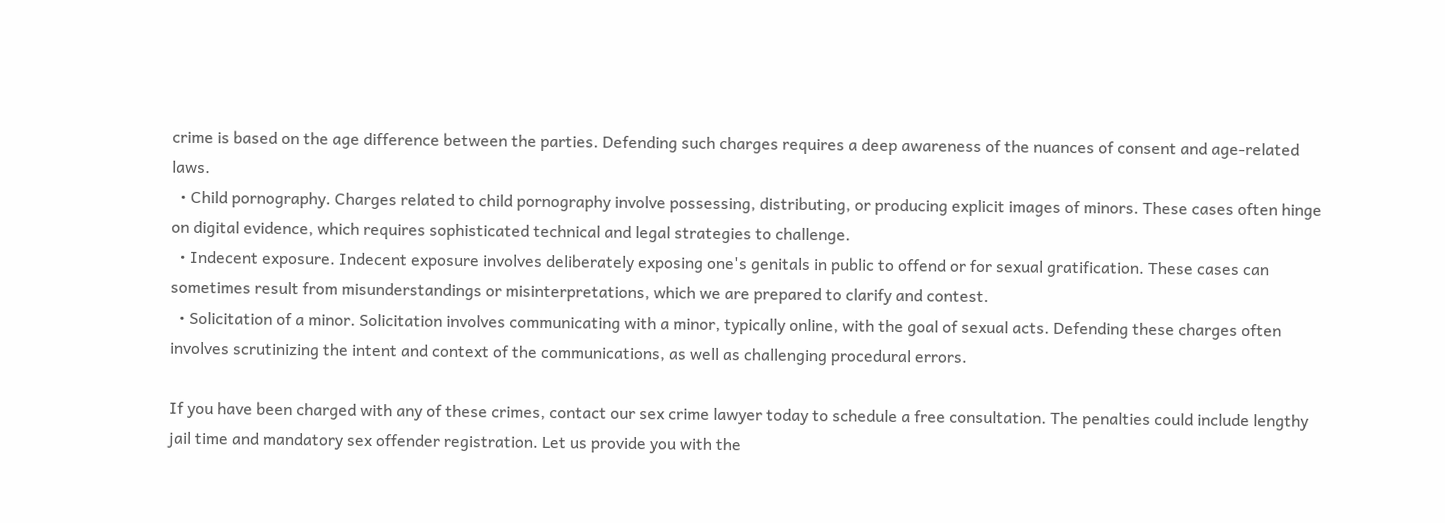crime is based on the age difference between the parties. Defending such charges requires a deep awareness of the nuances of consent and age-related laws.
  • Child pornography. Charges related to child pornography involve possessing, distributing, or producing explicit images of minors. These cases often hinge on digital evidence, which requires sophisticated technical and legal strategies to challenge.
  • Indecent exposure. Indecent exposure involves deliberately exposing one's genitals in public to offend or for sexual gratification. These cases can sometimes result from misunderstandings or misinterpretations, which we are prepared to clarify and contest.
  • Solicitation of a minor. Solicitation involves communicating with a minor, typically online, with the goal of sexual acts. Defending these charges often involves scrutinizing the intent and context of the communications, as well as challenging procedural errors.

If you have been charged with any of these crimes, contact our sex crime lawyer today to schedule a free consultation. The penalties could include lengthy jail time and mandatory sex offender registration. Let us provide you with the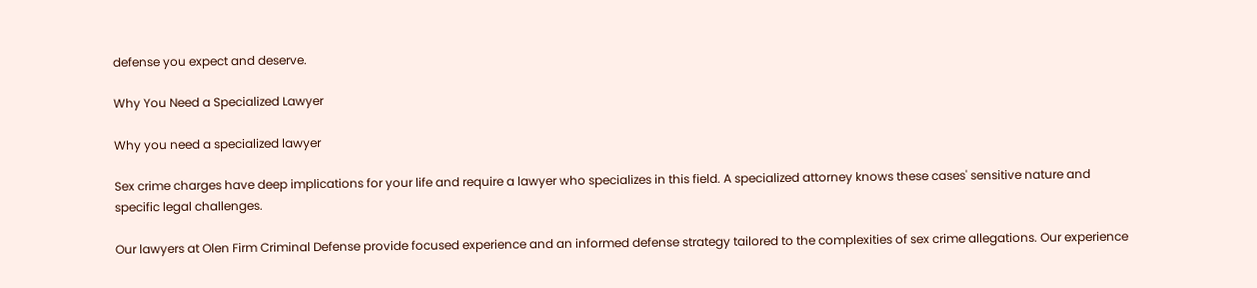defense you expect and deserve.

Why You Need a Specialized Lawyer

Why you need a specialized lawyer

Sex crime charges have deep implications for your life and require a lawyer who specializes in this field. A specialized attorney knows these cases' sensitive nature and specific legal challenges.

Our lawyers at Olen Firm Criminal Defense provide focused experience and an informed defense strategy tailored to the complexities of sex crime allegations. Our experience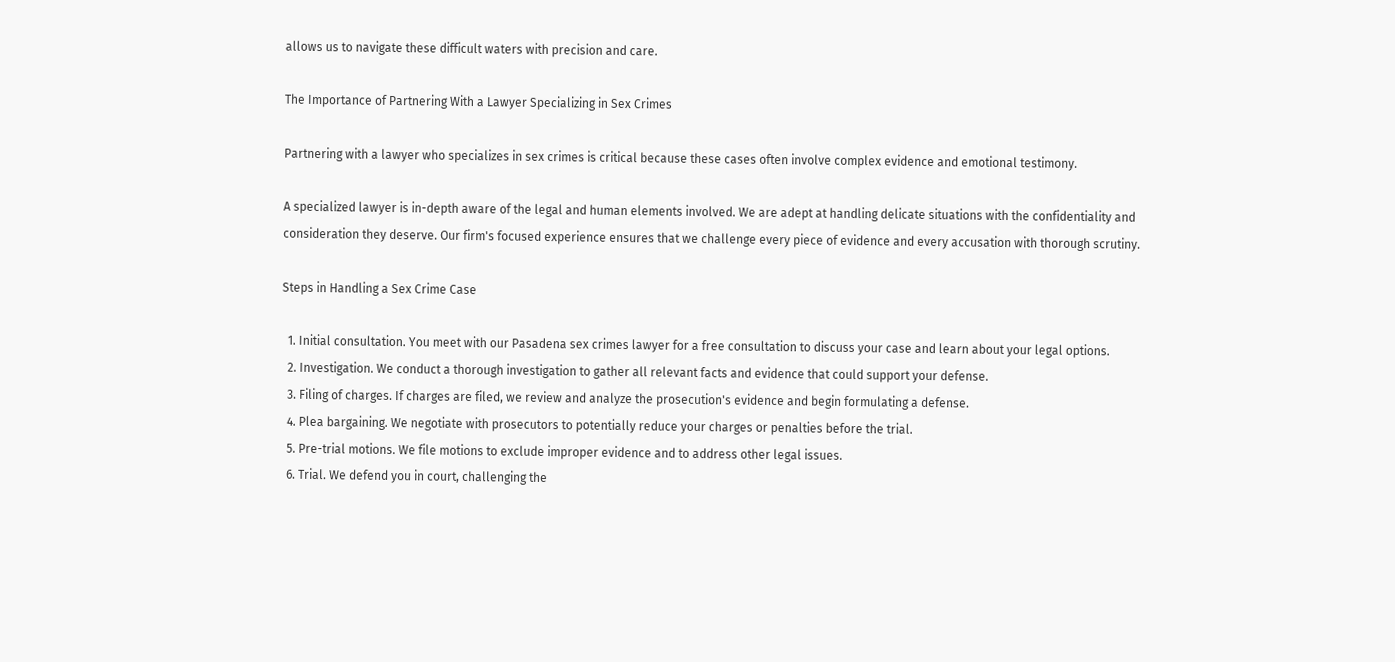allows us to navigate these difficult waters with precision and care.

The Importance of Partnering With a Lawyer Specializing in Sex Crimes

Partnering with a lawyer who specializes in sex crimes is critical because these cases often involve complex evidence and emotional testimony.

A specialized lawyer is in-depth aware of the legal and human elements involved. We are adept at handling delicate situations with the confidentiality and consideration they deserve. Our firm's focused experience ensures that we challenge every piece of evidence and every accusation with thorough scrutiny.

Steps in Handling a Sex Crime Case

  1. Initial consultation. You meet with our Pasadena sex crimes lawyer for a free consultation to discuss your case and learn about your legal options.
  2. Investigation. We conduct a thorough investigation to gather all relevant facts and evidence that could support your defense.
  3. Filing of charges. If charges are filed, we review and analyze the prosecution's evidence and begin formulating a defense.
  4. Plea bargaining. We negotiate with prosecutors to potentially reduce your charges or penalties before the trial.
  5. Pre-trial motions. We file motions to exclude improper evidence and to address other legal issues.
  6. Trial. We defend you in court, challenging the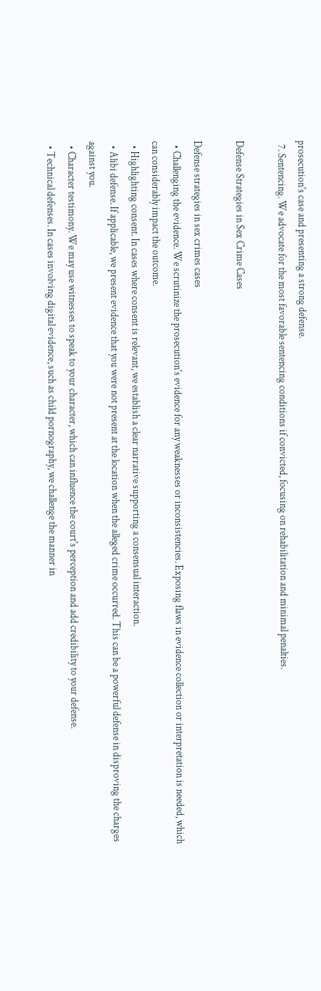prosecution's case and presenting a strong defense.
  7. Sentencing. We advocate for the most favorable sentencing conditions if convicted, focusing on rehabilitation and minimal penalties.

Defense Strategies in Sex Crime Cases

Defense strategies in sex crimes cases
  • Challenging the evidence. We scrutinize the prosecution's evidence for any weaknesses or inconsistencies. Exposing flaws in evidence collection or interpretation is needed, which can considerably impact the outcome.
  • Highlighting consent. In cases where consent is relevant, we establish a clear narrative supporting a consensual interaction.
  • Alibi defense. If applicable, we present evidence that you were not present at the location when the alleged crime occurred. This can be a powerful defense in disproving the charges against you.
  • Character testimony. We may use witnesses to speak to your character, which can influence the court's perception and add credibility to your defense.
  • Technical defenses. In cases involving digital evidence, such as child pornography, we challenge the manner in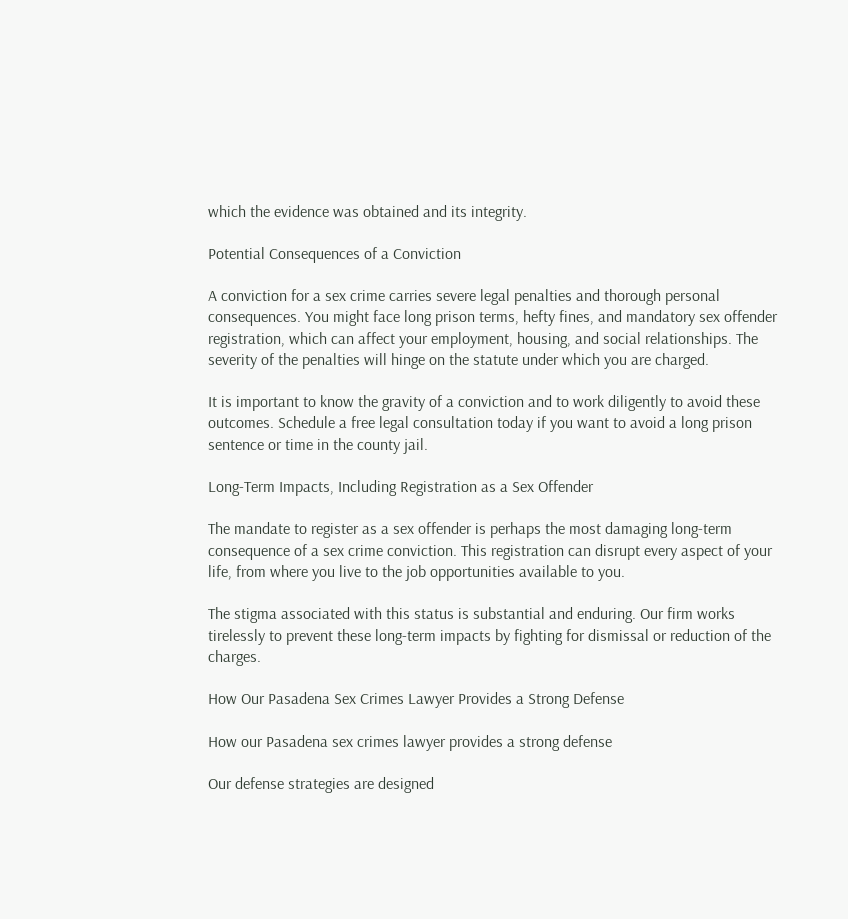which the evidence was obtained and its integrity.

Potential Consequences of a Conviction

A conviction for a sex crime carries severe legal penalties and thorough personal consequences. You might face long prison terms, hefty fines, and mandatory sex offender registration, which can affect your employment, housing, and social relationships. The severity of the penalties will hinge on the statute under which you are charged.

It is important to know the gravity of a conviction and to work diligently to avoid these outcomes. Schedule a free legal consultation today if you want to avoid a long prison sentence or time in the county jail.

Long-Term Impacts, Including Registration as a Sex Offender

The mandate to register as a sex offender is perhaps the most damaging long-term consequence of a sex crime conviction. This registration can disrupt every aspect of your life, from where you live to the job opportunities available to you.

The stigma associated with this status is substantial and enduring. Our firm works tirelessly to prevent these long-term impacts by fighting for dismissal or reduction of the charges.

How Our Pasadena Sex Crimes Lawyer Provides a Strong Defense

How our Pasadena sex crimes lawyer provides a strong defense

Our defense strategies are designed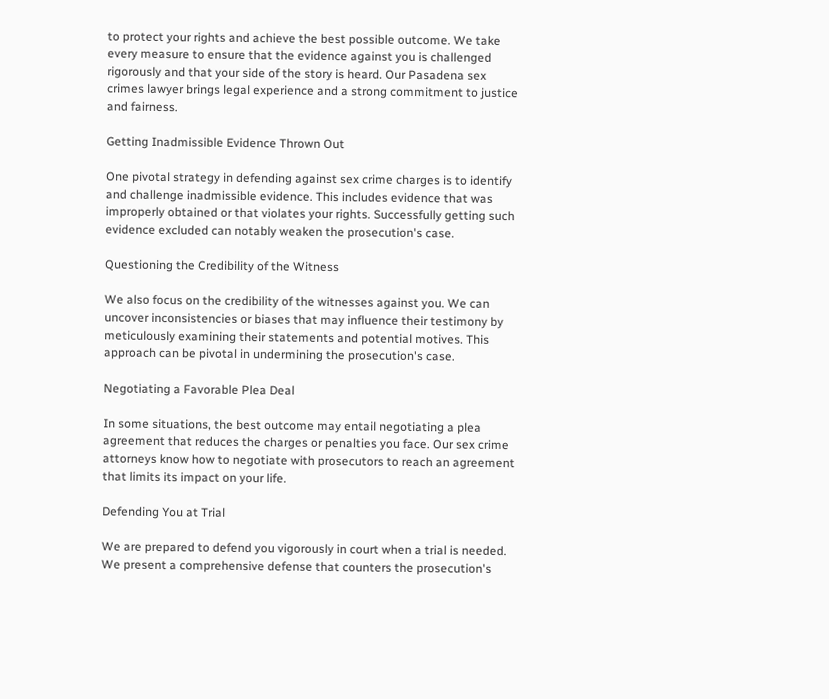to protect your rights and achieve the best possible outcome. We take every measure to ensure that the evidence against you is challenged rigorously and that your side of the story is heard. Our Pasadena sex crimes lawyer brings legal experience and a strong commitment to justice and fairness.

Getting Inadmissible Evidence Thrown Out

One pivotal strategy in defending against sex crime charges is to identify and challenge inadmissible evidence. This includes evidence that was improperly obtained or that violates your rights. Successfully getting such evidence excluded can notably weaken the prosecution's case.

Questioning the Credibility of the Witness

We also focus on the credibility of the witnesses against you. We can uncover inconsistencies or biases that may influence their testimony by meticulously examining their statements and potential motives. This approach can be pivotal in undermining the prosecution's case.

Negotiating a Favorable Plea Deal

In some situations, the best outcome may entail negotiating a plea agreement that reduces the charges or penalties you face. Our sex crime attorneys know how to negotiate with prosecutors to reach an agreement that limits its impact on your life.

Defending You at Trial

We are prepared to defend you vigorously in court when a trial is needed. We present a comprehensive defense that counters the prosecution's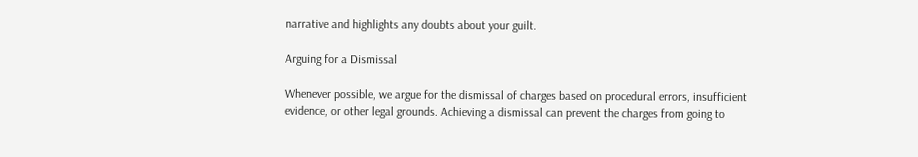narrative and highlights any doubts about your guilt.

Arguing for a Dismissal

Whenever possible, we argue for the dismissal of charges based on procedural errors, insufficient evidence, or other legal grounds. Achieving a dismissal can prevent the charges from going to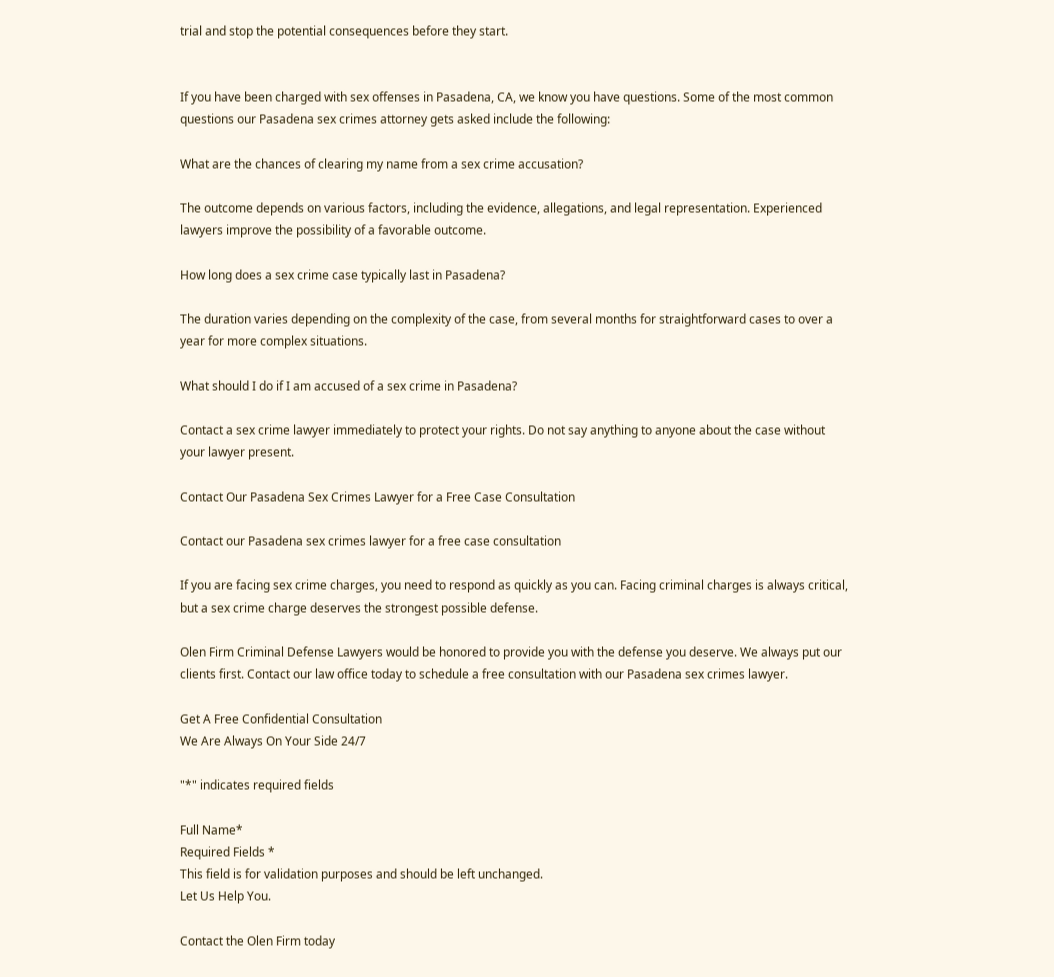trial and stop the potential consequences before they start.


If you have been charged with sex offenses in Pasadena, CA, we know you have questions. Some of the most common questions our Pasadena sex crimes attorney gets asked include the following:

What are the chances of clearing my name from a sex crime accusation?

The outcome depends on various factors, including the evidence, allegations, and legal representation. Experienced lawyers improve the possibility of a favorable outcome.

How long does a sex crime case typically last in Pasadena?

The duration varies depending on the complexity of the case, from several months for straightforward cases to over a year for more complex situations.

What should I do if I am accused of a sex crime in Pasadena?

Contact a sex crime lawyer immediately to protect your rights. Do not say anything to anyone about the case without your lawyer present.

Contact Our Pasadena Sex Crimes Lawyer for a Free Case Consultation

Contact our Pasadena sex crimes lawyer for a free case consultation

If you are facing sex crime charges, you need to respond as quickly as you can. Facing criminal charges is always critical, but a sex crime charge deserves the strongest possible defense.

Olen Firm Criminal Defense Lawyers would be honored to provide you with the defense you deserve. We always put our clients first. Contact our law office today to schedule a free consultation with our Pasadena sex crimes lawyer.

Get A Free Confidential Consultation
We Are Always On Your Side 24/7

"*" indicates required fields

Full Name*
Required Fields *
This field is for validation purposes and should be left unchanged.
Let Us Help You.

Contact the Olen Firm today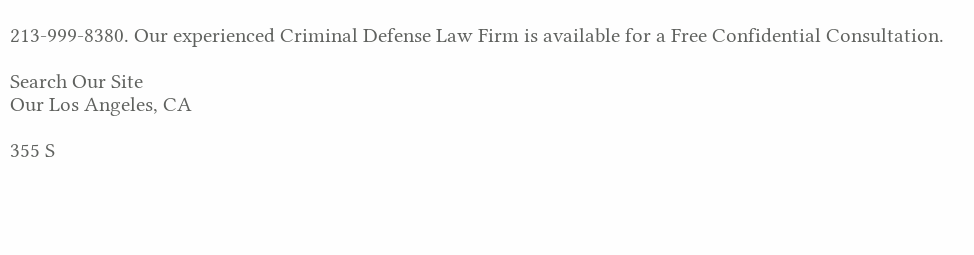213-999-8380. Our experienced Criminal Defense Law Firm is available for a Free Confidential Consultation.

Search Our Site
Our Los Angeles, CA

355 S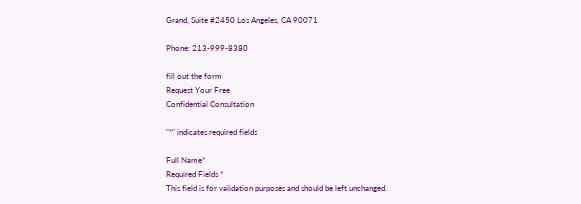Grand, Suite #2450 Los Angeles, CA 90071

Phone: 213-999-8380

fill out the form
Request Your Free
Confidential Consultation

"*" indicates required fields

Full Name*
Required Fields *
This field is for validation purposes and should be left unchanged.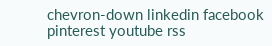chevron-down linkedin facebook pinterest youtube rss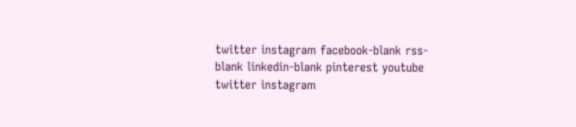twitter instagram facebook-blank rss-blank linkedin-blank pinterest youtube twitter instagram